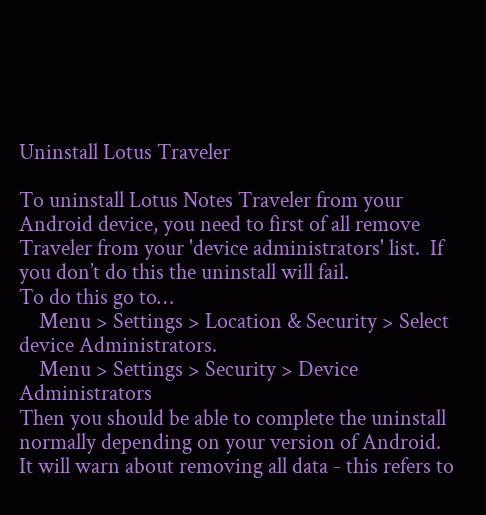Uninstall Lotus Traveler

To uninstall Lotus Notes Traveler from your Android device, you need to first of all remove Traveler from your 'device administrators' list.  If you don’t do this the uninstall will fail.
To do this go to…
    Menu > Settings > Location & Security > Select device Administrators.
    Menu > Settings > Security > Device Administrators
Then you should be able to complete the uninstall normally depending on your version of Android.
It will warn about removing all data - this refers to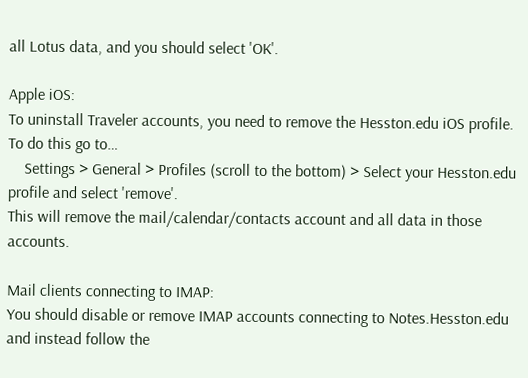all Lotus data, and you should select 'OK'.

Apple iOS:
To uninstall Traveler accounts, you need to remove the Hesston.edu iOS profile.
To do this go to…
    Settings > General > Profiles (scroll to the bottom) > Select your Hesston.edu profile and select 'remove'.
This will remove the mail/calendar/contacts account and all data in those accounts.

Mail clients connecting to IMAP:
You should disable or remove IMAP accounts connecting to Notes.Hesston.edu and instead follow the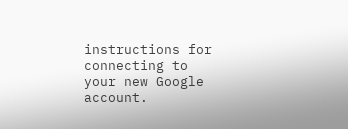instructions for connecting to your new Google account.